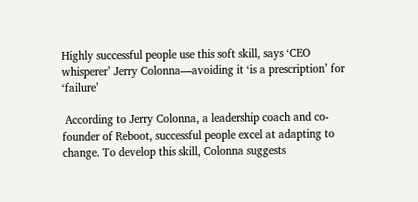Highly successful people use this soft skill, says ‘CEO whisperer’ Jerry Colonna—avoiding it ‘is a prescription’ for ‘failure’

 According to Jerry Colonna, a leadership coach and co-founder of Reboot, successful people excel at adapting to change. To develop this skill, Colonna suggests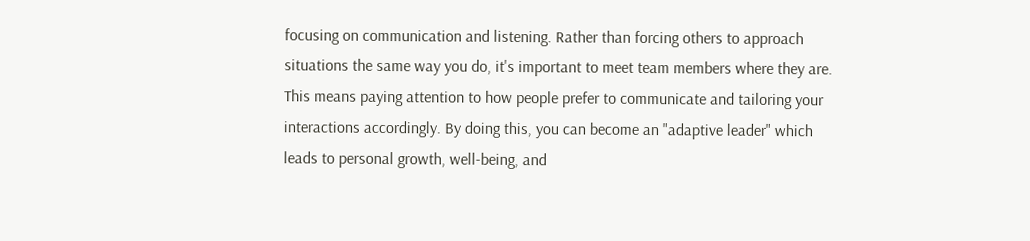focusing on communication and listening. Rather than forcing others to approach situations the same way you do, it's important to meet team members where they are. This means paying attention to how people prefer to communicate and tailoring your interactions accordingly. By doing this, you can become an "adaptive leader" which leads to personal growth, well-being, and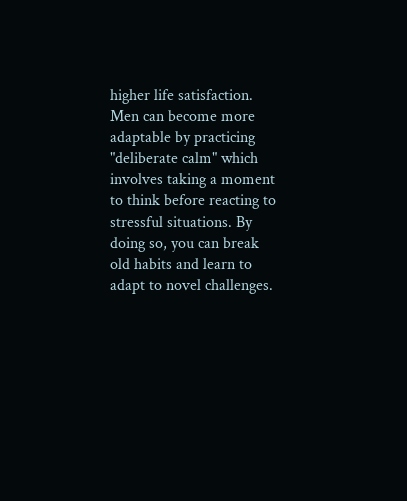higher life satisfaction. Men can become more adaptable by practicing "deliberate calm" which involves taking a moment to think before reacting to stressful situations. By doing so, you can break old habits and learn to adapt to novel challenges.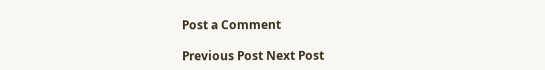Post a Comment

Previous Post Next Post